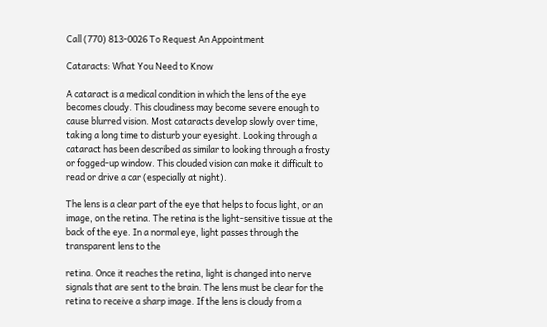Call (770) 813-0026 To Request An Appointment

Cataracts: What You Need to Know

A cataract is a medical condition in which the lens of the eye becomes cloudy. This cloudiness may become severe enough to cause blurred vision. Most cataracts develop slowly over time, taking a long time to disturb your eyesight. Looking through a cataract has been described as similar to looking through a frosty or fogged-up window. This clouded vision can make it difficult to read or drive a car (especially at night).

The lens is a clear part of the eye that helps to focus light, or an image, on the retina. The retina is the light-sensitive tissue at the back of the eye. In a normal eye, light passes through the transparent lens to the

retina. Once it reaches the retina, light is changed into nerve signals that are sent to the brain. The lens must be clear for the retina to receive a sharp image. If the lens is cloudy from a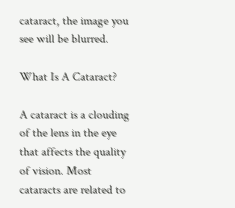cataract, the image you see will be blurred.

What Is A Cataract?

A cataract is a clouding of the lens in the eye that affects the quality of vision. Most cataracts are related to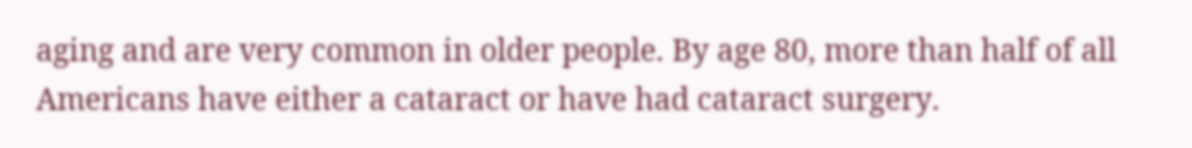aging and are very common in older people. By age 80, more than half of all Americans have either a cataract or have had cataract surgery.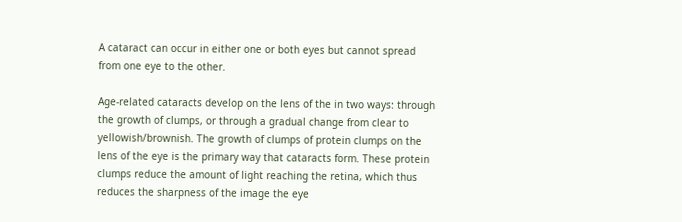A cataract can occur in either one or both eyes but cannot spread from one eye to the other.

Age-related cataracts develop on the lens of the in two ways: through the growth of clumps, or through a gradual change from clear to yellowish/brownish. The growth of clumps of protein clumps on the lens of the eye is the primary way that cataracts form. These protein clumps reduce the amount of light reaching the retina, which thus reduces the sharpness of the image the eye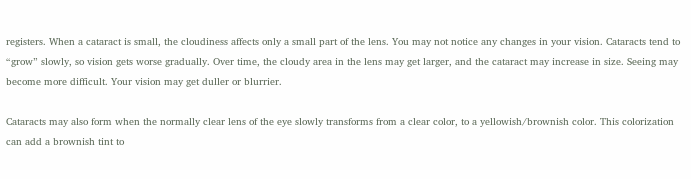registers. When a cataract is small, the cloudiness affects only a small part of the lens. You may not notice any changes in your vision. Cataracts tend to “grow” slowly, so vision gets worse gradually. Over time, the cloudy area in the lens may get larger, and the cataract may increase in size. Seeing may become more difficult. Your vision may get duller or blurrier.

Cataracts may also form when the normally clear lens of the eye slowly transforms from a clear color, to a yellowish/brownish color. This colorization can add a brownish tint to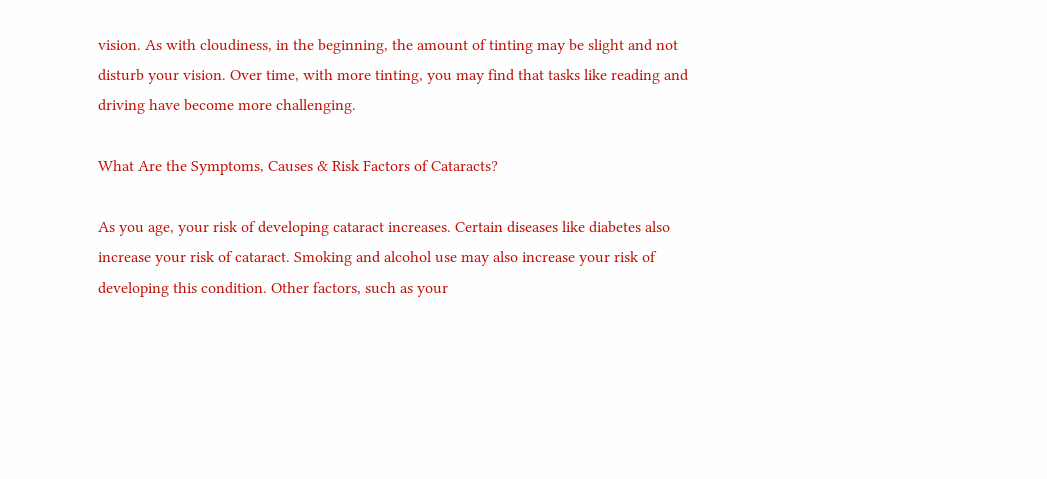vision. As with cloudiness, in the beginning, the amount of tinting may be slight and not disturb your vision. Over time, with more tinting, you may find that tasks like reading and driving have become more challenging.

What Are the Symptoms, Causes & Risk Factors of Cataracts?

As you age, your risk of developing cataract increases. Certain diseases like diabetes also increase your risk of cataract. Smoking and alcohol use may also increase your risk of developing this condition. Other factors, such as your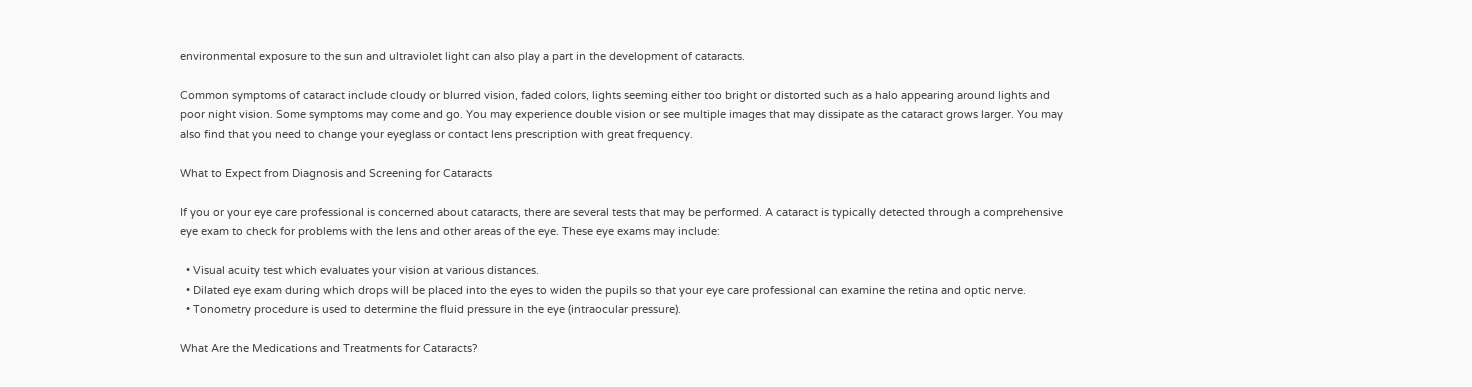environmental exposure to the sun and ultraviolet light can also play a part in the development of cataracts.

Common symptoms of cataract include cloudy or blurred vision, faded colors, lights seeming either too bright or distorted such as a halo appearing around lights and poor night vision. Some symptoms may come and go. You may experience double vision or see multiple images that may dissipate as the cataract grows larger. You may also find that you need to change your eyeglass or contact lens prescription with great frequency.

What to Expect from Diagnosis and Screening for Cataracts

If you or your eye care professional is concerned about cataracts, there are several tests that may be performed. A cataract is typically detected through a comprehensive eye exam to check for problems with the lens and other areas of the eye. These eye exams may include:

  • Visual acuity test which evaluates your vision at various distances.
  • Dilated eye exam during which drops will be placed into the eyes to widen the pupils so that your eye care professional can examine the retina and optic nerve.
  • Tonometry procedure is used to determine the fluid pressure in the eye (intraocular pressure).

What Are the Medications and Treatments for Cataracts?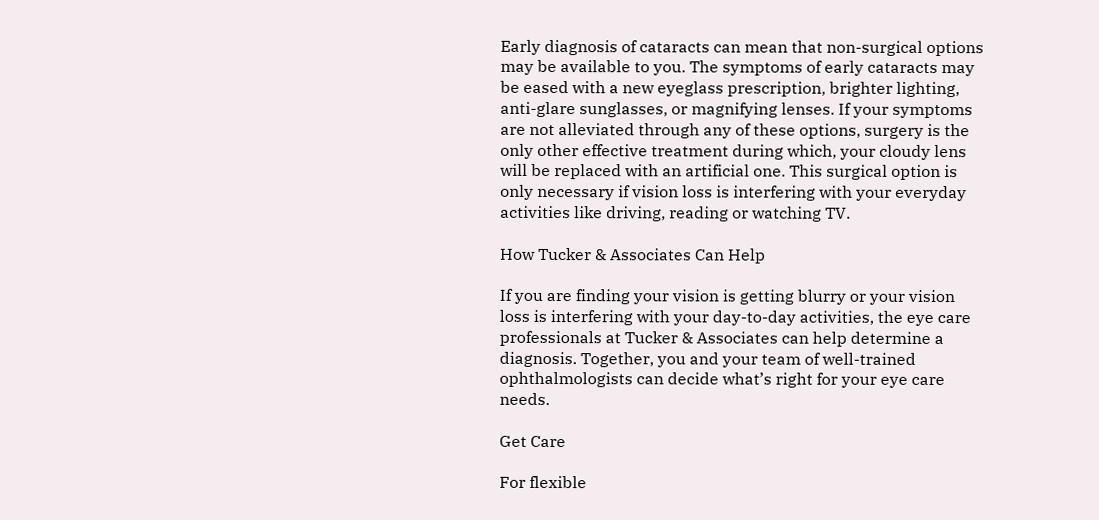Early diagnosis of cataracts can mean that non-surgical options may be available to you. The symptoms of early cataracts may be eased with a new eyeglass prescription, brighter lighting, anti-glare sunglasses, or magnifying lenses. If your symptoms are not alleviated through any of these options, surgery is the only other effective treatment during which, your cloudy lens will be replaced with an artificial one. This surgical option is only necessary if vision loss is interfering with your everyday activities like driving, reading or watching TV.

How Tucker & Associates Can Help

If you are finding your vision is getting blurry or your vision loss is interfering with your day-to-day activities, the eye care professionals at Tucker & Associates can help determine a diagnosis. Together, you and your team of well-trained ophthalmologists can decide what’s right for your eye care needs.

Get Care

For flexible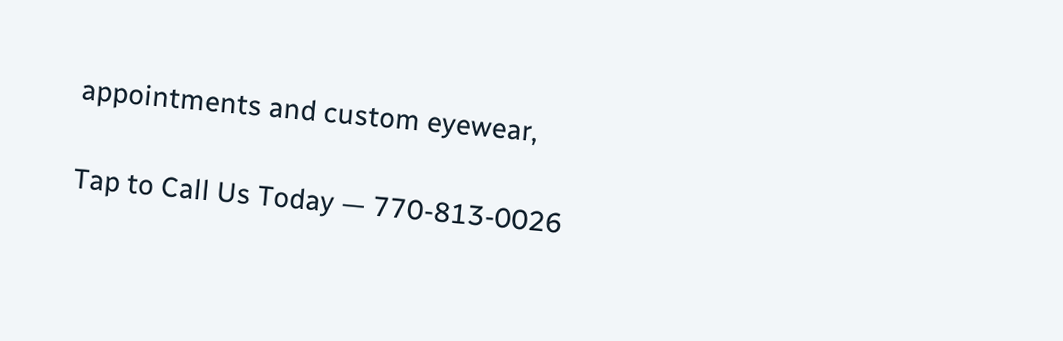appointments and custom eyewear,

Tap to Call Us Today — 770-813-0026